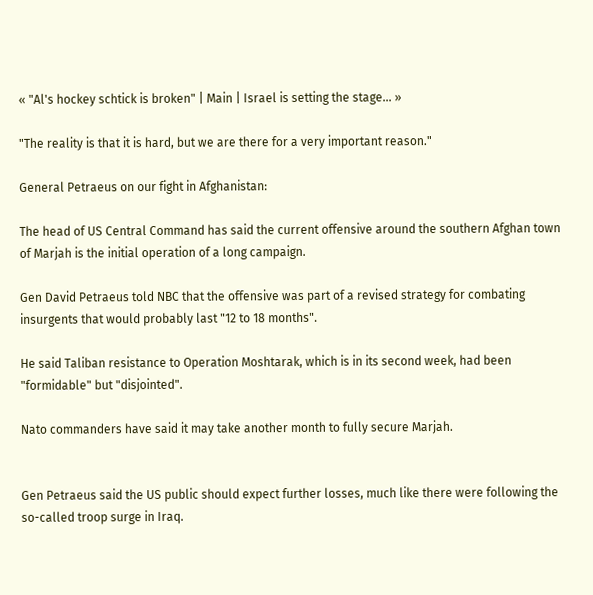« "Al's hockey schtick is broken" | Main | Israel is setting the stage... »

"The reality is that it is hard, but we are there for a very important reason."

General Petraeus on our fight in Afghanistan:

The head of US Central Command has said the current offensive around the southern Afghan town of Marjah is the initial operation of a long campaign.

Gen David Petraeus told NBC that the offensive was part of a revised strategy for combating insurgents that would probably last "12 to 18 months".

He said Taliban resistance to Operation Moshtarak, which is in its second week, had been "formidable" but "disjointed".

Nato commanders have said it may take another month to fully secure Marjah.


Gen Petraeus said the US public should expect further losses, much like there were following the so-called troop surge in Iraq.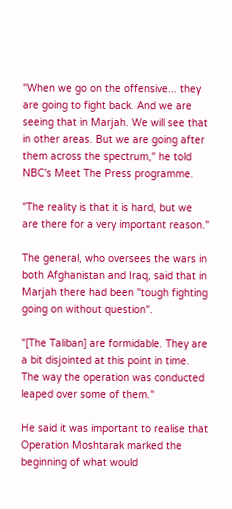"When we go on the offensive... they are going to fight back. And we are seeing that in Marjah. We will see that in other areas. But we are going after them across the spectrum," he told NBC's Meet The Press programme.

"The reality is that it is hard, but we are there for a very important reason."

The general, who oversees the wars in both Afghanistan and Iraq, said that in Marjah there had been "tough fighting going on without question".

"[The Taliban] are formidable. They are a bit disjointed at this point in time. The way the operation was conducted leaped over some of them."

He said it was important to realise that Operation Moshtarak marked the beginning of what would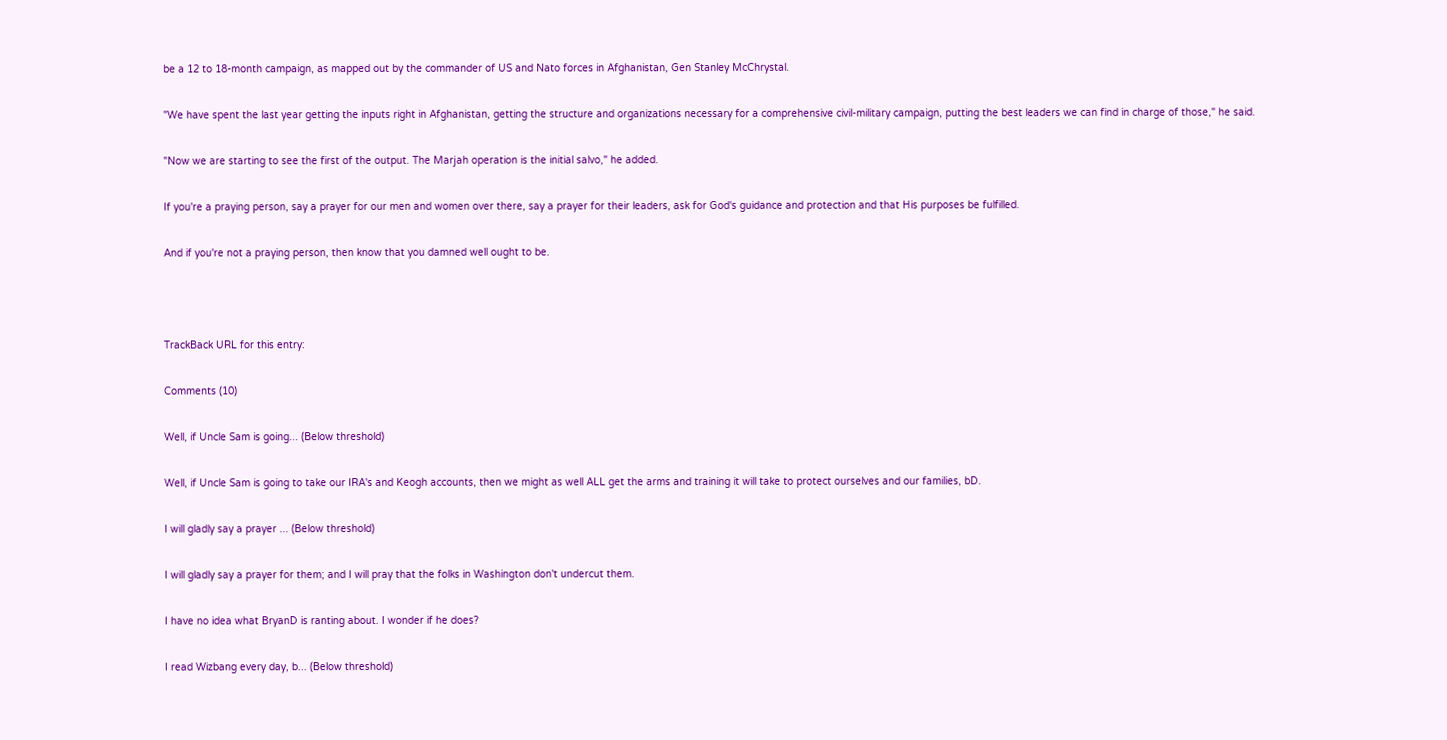be a 12 to 18-month campaign, as mapped out by the commander of US and Nato forces in Afghanistan, Gen Stanley McChrystal.

"We have spent the last year getting the inputs right in Afghanistan, getting the structure and organizations necessary for a comprehensive civil-military campaign, putting the best leaders we can find in charge of those," he said.

"Now we are starting to see the first of the output. The Marjah operation is the initial salvo," he added.

If you're a praying person, say a prayer for our men and women over there, say a prayer for their leaders, ask for God's guidance and protection and that His purposes be fulfilled.

And if you're not a praying person, then know that you damned well ought to be.



TrackBack URL for this entry:

Comments (10)

Well, if Uncle Sam is going... (Below threshold)

Well, if Uncle Sam is going to take our IRA's and Keogh accounts, then we might as well ALL get the arms and training it will take to protect ourselves and our families, bD.

I will gladly say a prayer ... (Below threshold)

I will gladly say a prayer for them; and I will pray that the folks in Washington don't undercut them.

I have no idea what BryanD is ranting about. I wonder if he does?

I read Wizbang every day, b... (Below threshold)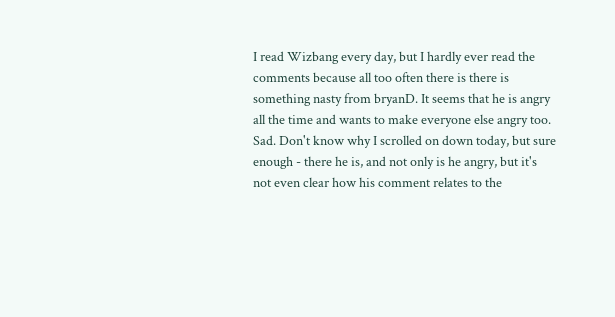I read Wizbang every day, but I hardly ever read the comments because all too often there is there is something nasty from bryanD. It seems that he is angry all the time and wants to make everyone else angry too. Sad. Don't know why I scrolled on down today, but sure enough - there he is, and not only is he angry, but it's not even clear how his comment relates to the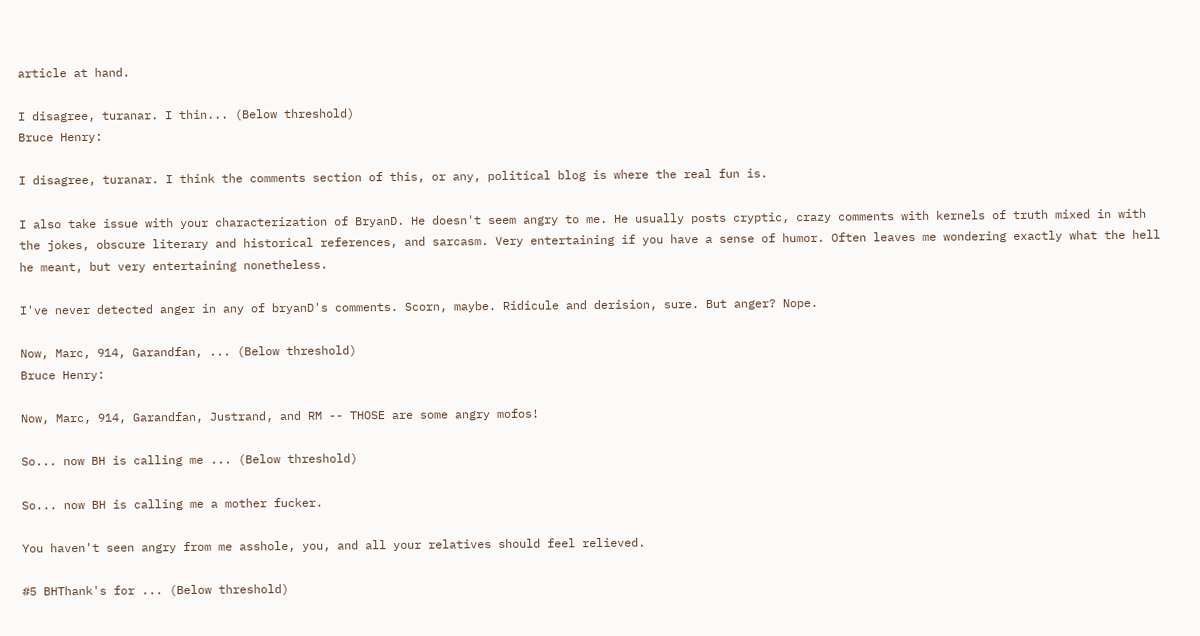article at hand.

I disagree, turanar. I thin... (Below threshold)
Bruce Henry:

I disagree, turanar. I think the comments section of this, or any, political blog is where the real fun is.

I also take issue with your characterization of BryanD. He doesn't seem angry to me. He usually posts cryptic, crazy comments with kernels of truth mixed in with the jokes, obscure literary and historical references, and sarcasm. Very entertaining if you have a sense of humor. Often leaves me wondering exactly what the hell he meant, but very entertaining nonetheless.

I've never detected anger in any of bryanD's comments. Scorn, maybe. Ridicule and derision, sure. But anger? Nope.

Now, Marc, 914, Garandfan, ... (Below threshold)
Bruce Henry:

Now, Marc, 914, Garandfan, Justrand, and RM -- THOSE are some angry mofos!

So... now BH is calling me ... (Below threshold)

So... now BH is calling me a mother fucker.

You haven't seen angry from me asshole, you, and all your relatives should feel relieved.

#5 BHThank's for ... (Below threshold)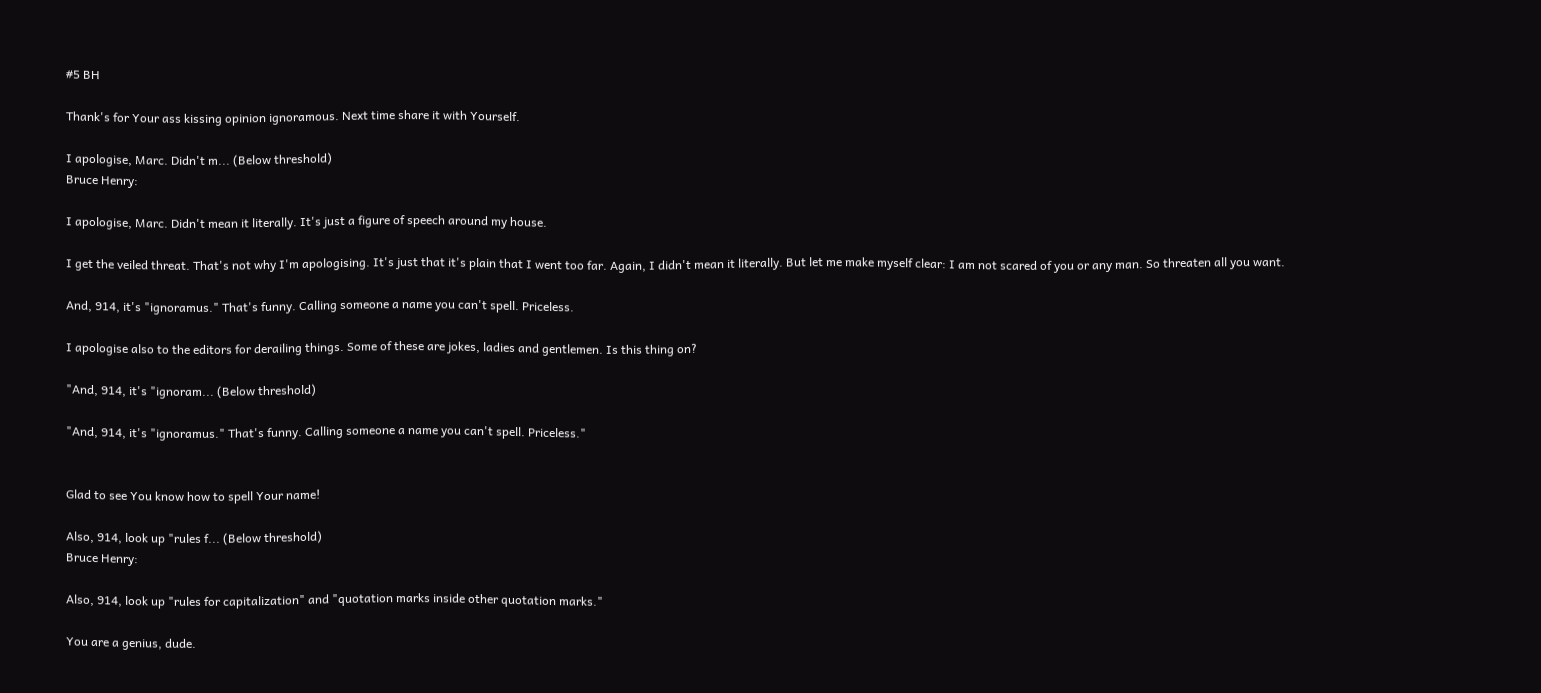#5 BH

Thank's for Your ass kissing opinion ignoramous. Next time share it with Yourself.

I apologise, Marc. Didn't m... (Below threshold)
Bruce Henry:

I apologise, Marc. Didn't mean it literally. It's just a figure of speech around my house.

I get the veiled threat. That's not why I'm apologising. It's just that it's plain that I went too far. Again, I didn't mean it literally. But let me make myself clear: I am not scared of you or any man. So threaten all you want.

And, 914, it's "ignoramus." That's funny. Calling someone a name you can't spell. Priceless.

I apologise also to the editors for derailing things. Some of these are jokes, ladies and gentlemen. Is this thing on?

"And, 914, it's "ignoram... (Below threshold)

"And, 914, it's "ignoramus." That's funny. Calling someone a name you can't spell. Priceless."


Glad to see You know how to spell Your name!

Also, 914, look up "rules f... (Below threshold)
Bruce Henry:

Also, 914, look up "rules for capitalization" and "quotation marks inside other quotation marks."

You are a genius, dude.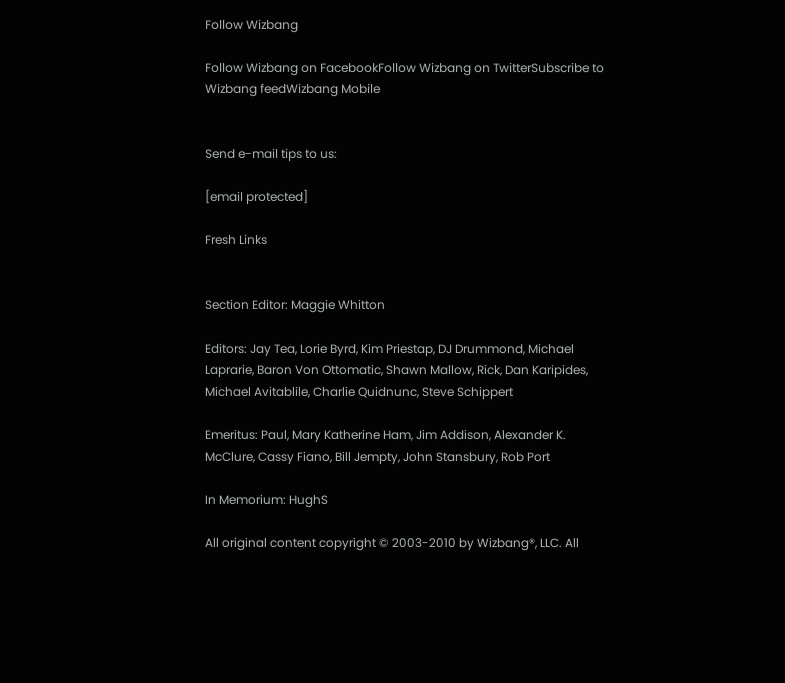Follow Wizbang

Follow Wizbang on FacebookFollow Wizbang on TwitterSubscribe to Wizbang feedWizbang Mobile


Send e-mail tips to us:

[email protected]

Fresh Links


Section Editor: Maggie Whitton

Editors: Jay Tea, Lorie Byrd, Kim Priestap, DJ Drummond, Michael Laprarie, Baron Von Ottomatic, Shawn Mallow, Rick, Dan Karipides, Michael Avitablile, Charlie Quidnunc, Steve Schippert

Emeritus: Paul, Mary Katherine Ham, Jim Addison, Alexander K. McClure, Cassy Fiano, Bill Jempty, John Stansbury, Rob Port

In Memorium: HughS

All original content copyright © 2003-2010 by Wizbang®, LLC. All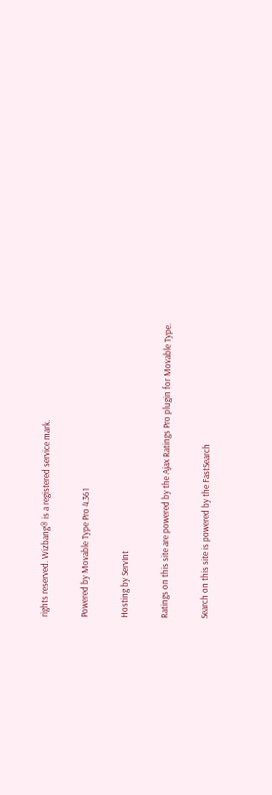rights reserved. Wizbang® is a registered service mark.

Powered by Movable Type Pro 4.361

Hosting by ServInt

Ratings on this site are powered by the Ajax Ratings Pro plugin for Movable Type.

Search on this site is powered by the FastSearch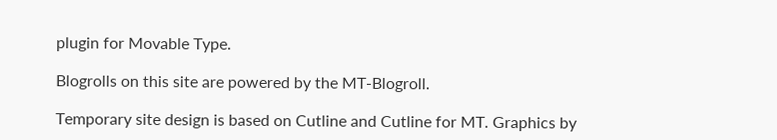plugin for Movable Type.

Blogrolls on this site are powered by the MT-Blogroll.

Temporary site design is based on Cutline and Cutline for MT. Graphics by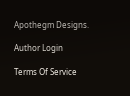Apothegm Designs.

Author Login

Terms Of Service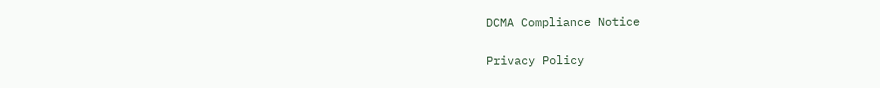DCMA Compliance Notice

Privacy Policy